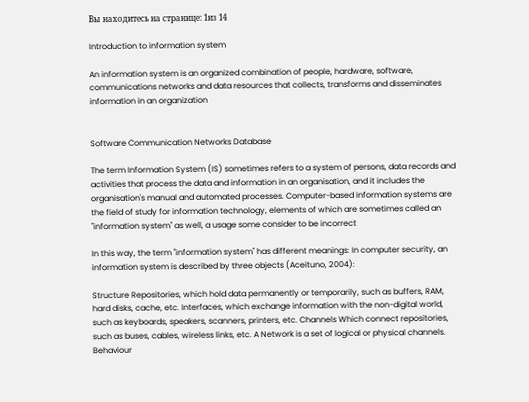Вы находитесь на странице: 1из 14

Introduction to information system

An information system is an organized combination of people, hardware, software, communications networks and data resources that collects, transforms and disseminates information in an organization


Software Communication Networks Database

The term Information System (IS) sometimes refers to a system of persons, data records and activities that process the data and information in an organisation, and it includes the organisation's manual and automated processes. Computer-based information systems are the field of study for information technology, elements of which are sometimes called an "information system" as well, a usage some consider to be incorrect

In this way, the term "information system" has different meanings: In computer security, an information system is described by three objects (Aceituno, 2004):

Structure Repositories, which hold data permanently or temporarily, such as buffers, RAM, hard disks, cache, etc. Interfaces, which exchange information with the non-digital world, such as keyboards, speakers, scanners, printers, etc. Channels Which connect repositories, such as buses, cables, wireless links, etc. A Network is a set of logical or physical channels. Behaviour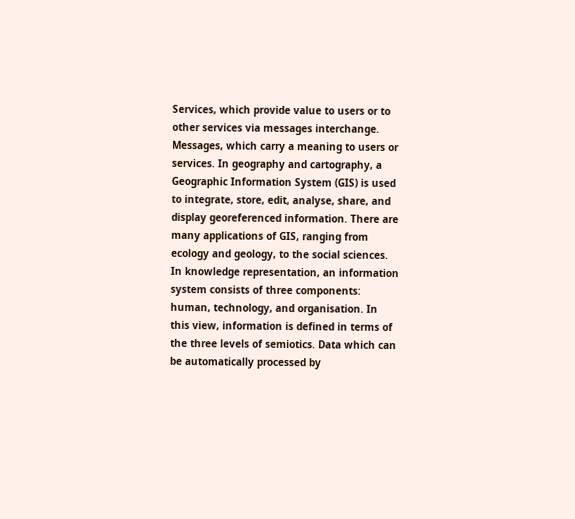Services, which provide value to users or to other services via messages interchange. Messages, which carry a meaning to users or services. In geography and cartography, a Geographic Information System (GIS) is used to integrate, store, edit, analyse, share, and display georeferenced information. There are many applications of GIS, ranging from ecology and geology, to the social sciences. In knowledge representation, an information system consists of three components: human, technology, and organisation. In this view, information is defined in terms of the three levels of semiotics. Data which can be automatically processed by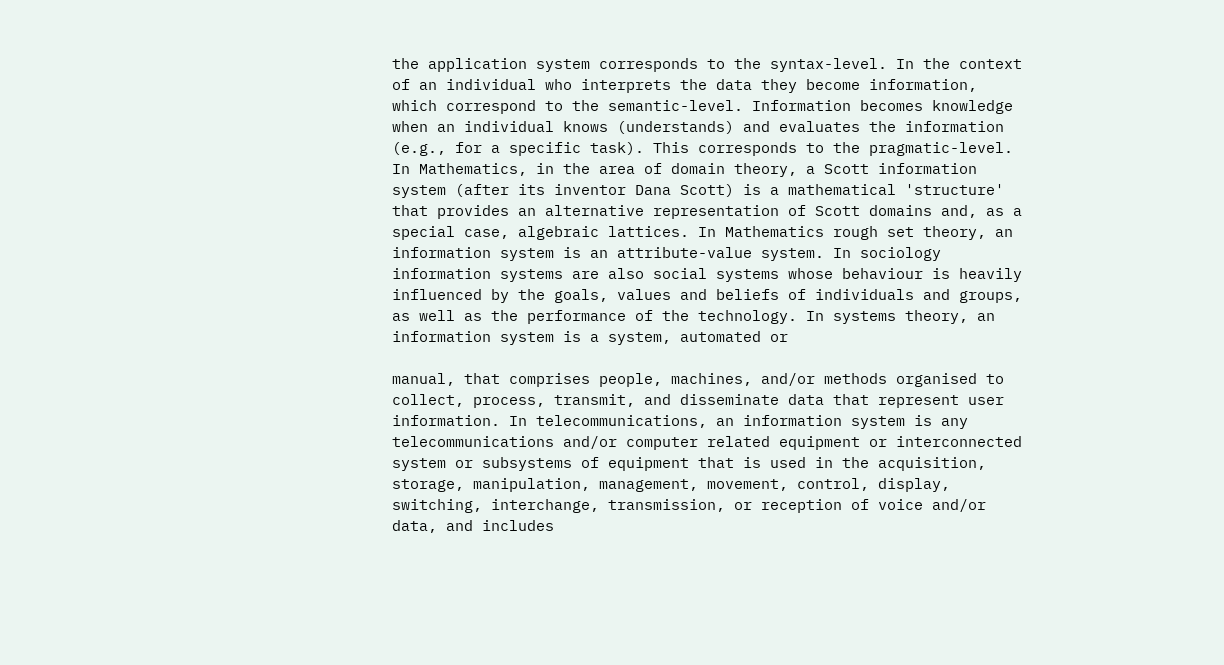the application system corresponds to the syntax-level. In the context of an individual who interprets the data they become information, which correspond to the semantic-level. Information becomes knowledge when an individual knows (understands) and evaluates the information (e.g., for a specific task). This corresponds to the pragmatic-level. In Mathematics, in the area of domain theory, a Scott information system (after its inventor Dana Scott) is a mathematical 'structure' that provides an alternative representation of Scott domains and, as a special case, algebraic lattices. In Mathematics rough set theory, an information system is an attribute-value system. In sociology information systems are also social systems whose behaviour is heavily influenced by the goals, values and beliefs of individuals and groups, as well as the performance of the technology. In systems theory, an information system is a system, automated or

manual, that comprises people, machines, and/or methods organised to collect, process, transmit, and disseminate data that represent user information. In telecommunications, an information system is any telecommunications and/or computer related equipment or interconnected system or subsystems of equipment that is used in the acquisition, storage, manipulation, management, movement, control, display, switching, interchange, transmission, or reception of voice and/or data, and includes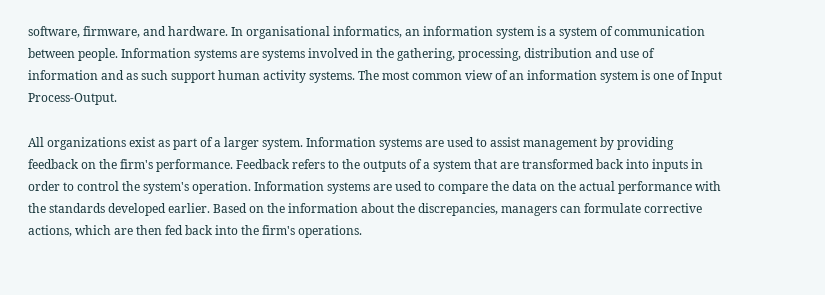software, firmware, and hardware. In organisational informatics, an information system is a system of communication between people. Information systems are systems involved in the gathering, processing, distribution and use of information and as such support human activity systems. The most common view of an information system is one of Input Process-Output.

All organizations exist as part of a larger system. Information systems are used to assist management by providing feedback on the firm's performance. Feedback refers to the outputs of a system that are transformed back into inputs in order to control the system's operation. Information systems are used to compare the data on the actual performance with the standards developed earlier. Based on the information about the discrepancies, managers can formulate corrective actions, which are then fed back into the firm's operations.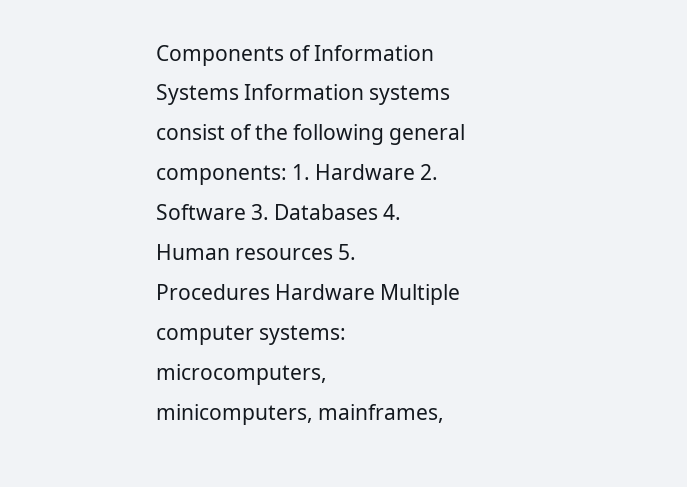Components of Information Systems Information systems consist of the following general components: 1. Hardware 2. Software 3. Databases 4. Human resources 5. Procedures Hardware Multiple computer systems: microcomputers, minicomputers, mainframes,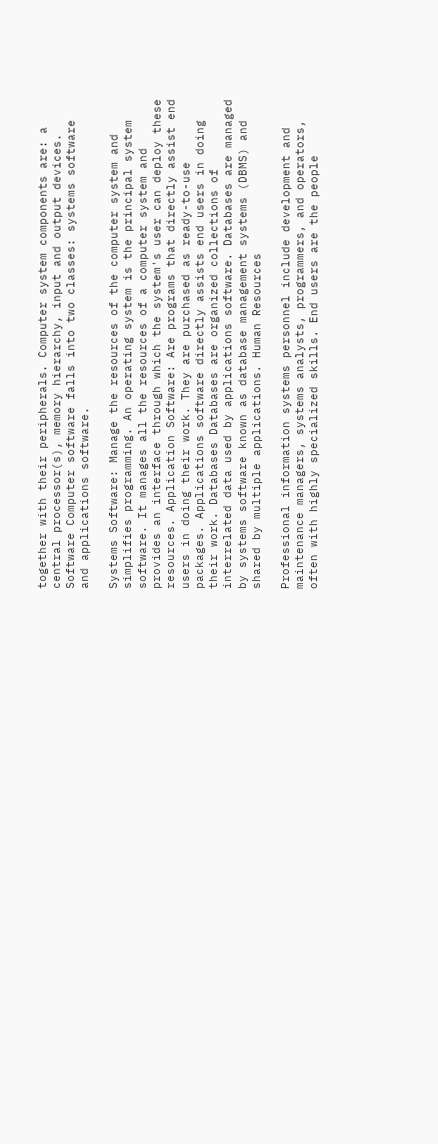together with their peripherals. Computer system components are: a central processor(s), memory hierarchy, input and output devices. Software Computer software falls into two classes: systems software and applications software.

Systems Software: Manage the resources of the computer system and simplifies programming. An operating system is the principal system software. It manages all the resources of a computer system and provides an interface through which the system's user can deploy these resources. Application Software: Are programs that directly assist end users in doing their work. They are purchased as ready-to-use packages. Applications software directly assists end users in doing their work. Databases Databases are organized collections of interrelated data used by applications software. Databases are managed by systems software known as database management systems (DBMS) and shared by multiple applications. Human Resources

Professional information systems personnel include development and maintenance managers, systems analysts, programmers, and operators, often with highly specialized skills. End users are the people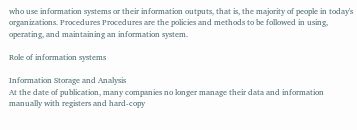who use information systems or their information outputs, that is, the majority of people in today's organizations. Procedures Procedures are the policies and methods to be followed in using, operating, and maintaining an information system.

Role of information systems

Information Storage and Analysis
At the date of publication, many companies no longer manage their data and information manually with registers and hard-copy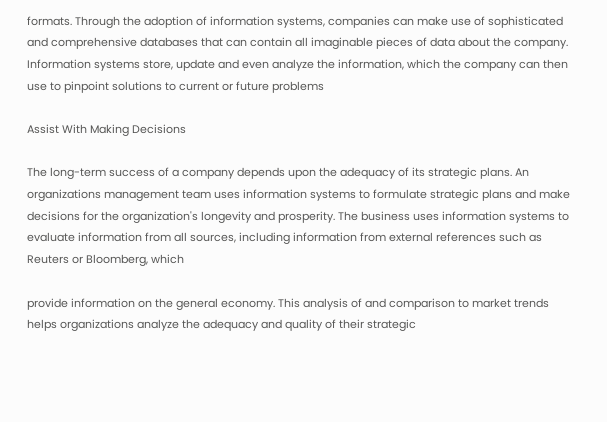formats. Through the adoption of information systems, companies can make use of sophisticated and comprehensive databases that can contain all imaginable pieces of data about the company. Information systems store, update and even analyze the information, which the company can then use to pinpoint solutions to current or future problems

Assist With Making Decisions

The long-term success of a company depends upon the adequacy of its strategic plans. An organizations management team uses information systems to formulate strategic plans and make decisions for the organization's longevity and prosperity. The business uses information systems to evaluate information from all sources, including information from external references such as Reuters or Bloomberg, which

provide information on the general economy. This analysis of and comparison to market trends helps organizations analyze the adequacy and quality of their strategic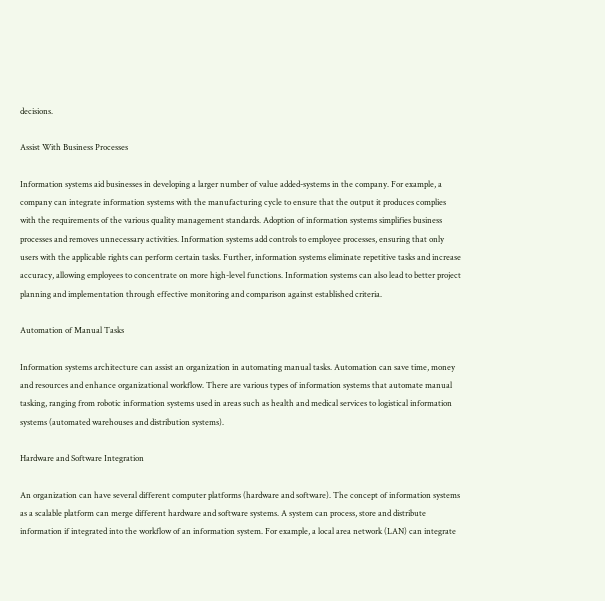decisions.

Assist With Business Processes

Information systems aid businesses in developing a larger number of value added-systems in the company. For example, a company can integrate information systems with the manufacturing cycle to ensure that the output it produces complies with the requirements of the various quality management standards. Adoption of information systems simplifies business processes and removes unnecessary activities. Information systems add controls to employee processes, ensuring that only users with the applicable rights can perform certain tasks. Further, information systems eliminate repetitive tasks and increase accuracy, allowing employees to concentrate on more high-level functions. Information systems can also lead to better project planning and implementation through effective monitoring and comparison against established criteria.

Automation of Manual Tasks

Information systems architecture can assist an organization in automating manual tasks. Automation can save time, money and resources and enhance organizational workflow. There are various types of information systems that automate manual tasking, ranging from robotic information systems used in areas such as health and medical services to logistical information systems (automated warehouses and distribution systems).

Hardware and Software Integration

An organization can have several different computer platforms (hardware and software). The concept of information systems as a scalable platform can merge different hardware and software systems. A system can process, store and distribute information if integrated into the workflow of an information system. For example, a local area network (LAN) can integrate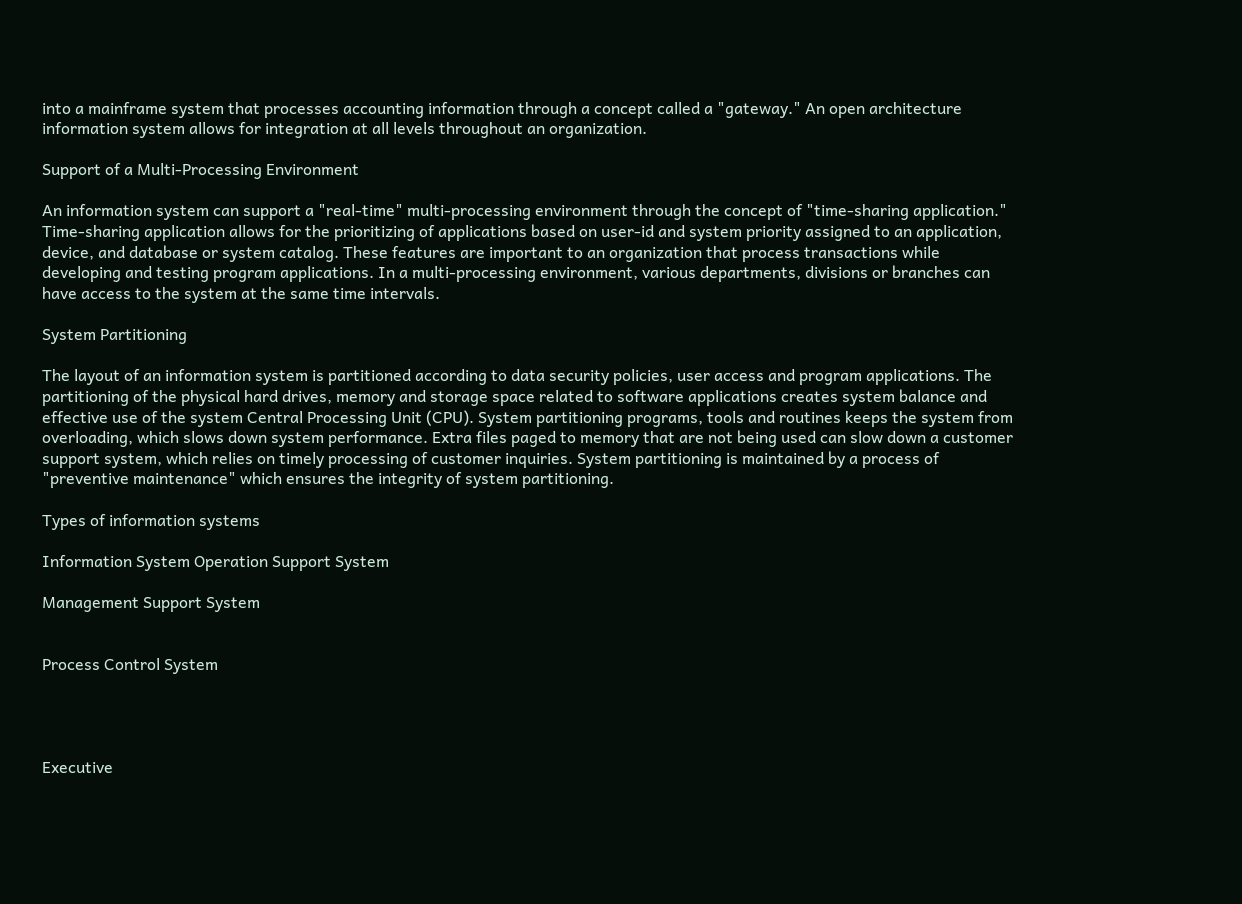into a mainframe system that processes accounting information through a concept called a "gateway." An open architecture information system allows for integration at all levels throughout an organization.

Support of a Multi-Processing Environment

An information system can support a "real-time" multi-processing environment through the concept of "time-sharing application." Time-sharing application allows for the prioritizing of applications based on user-id and system priority assigned to an application, device, and database or system catalog. These features are important to an organization that process transactions while developing and testing program applications. In a multi-processing environment, various departments, divisions or branches can have access to the system at the same time intervals.

System Partitioning

The layout of an information system is partitioned according to data security policies, user access and program applications. The partitioning of the physical hard drives, memory and storage space related to software applications creates system balance and effective use of the system Central Processing Unit (CPU). System partitioning programs, tools and routines keeps the system from overloading, which slows down system performance. Extra files paged to memory that are not being used can slow down a customer support system, which relies on timely processing of customer inquiries. System partitioning is maintained by a process of "preventive maintenance" which ensures the integrity of system partitioning.

Types of information systems

Information System Operation Support System

Management Support System


Process Control System




Executive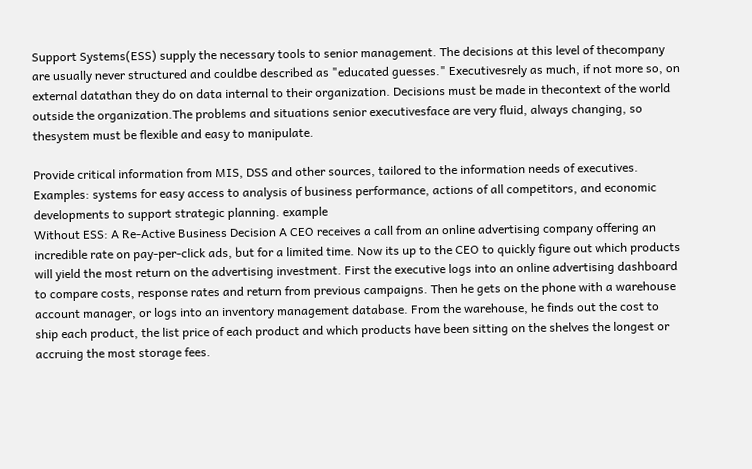Support Systems(ESS) supply the necessary tools to senior management. The decisions at this level of thecompany are usually never structured and couldbe described as "educated guesses." Executivesrely as much, if not more so, on external datathan they do on data internal to their organization. Decisions must be made in thecontext of the world outside the organization.The problems and situations senior executivesface are very fluid, always changing, so thesystem must be flexible and easy to manipulate.

Provide critical information from MIS, DSS and other sources, tailored to the information needs of executives. Examples: systems for easy access to analysis of business performance, actions of all competitors, and economic developments to support strategic planning. example
Without ESS: A Re-Active Business Decision A CEO receives a call from an online advertising company offering an incredible rate on pay-per-click ads, but for a limited time. Now its up to the CEO to quickly figure out which products will yield the most return on the advertising investment. First the executive logs into an online advertising dashboard to compare costs, response rates and return from previous campaigns. Then he gets on the phone with a warehouse account manager, or logs into an inventory management database. From the warehouse, he finds out the cost to ship each product, the list price of each product and which products have been sitting on the shelves the longest or accruing the most storage fees.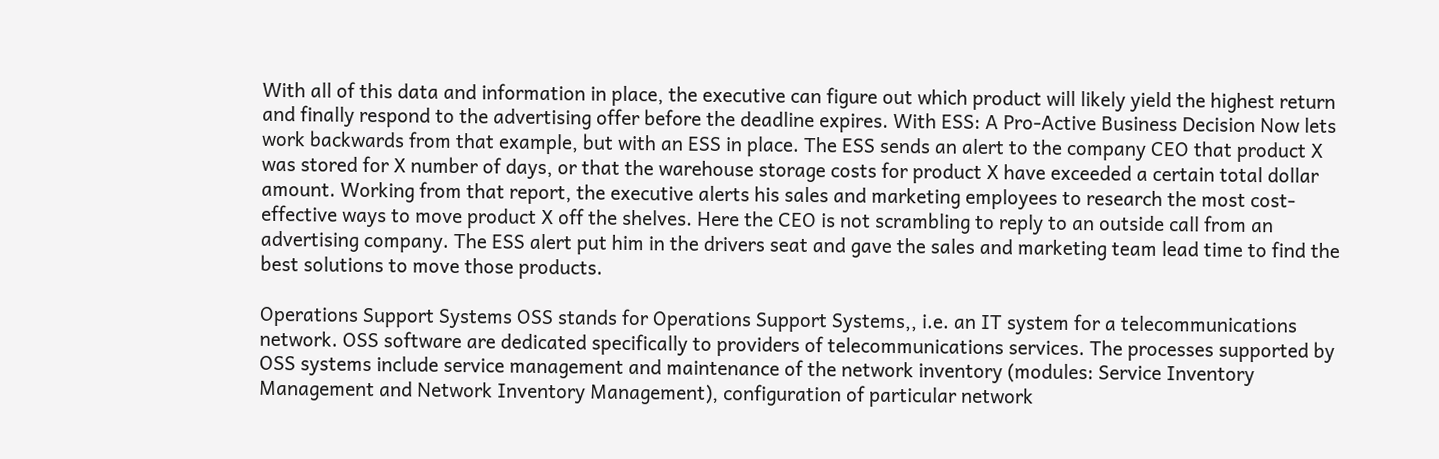With all of this data and information in place, the executive can figure out which product will likely yield the highest return and finally respond to the advertising offer before the deadline expires. With ESS: A Pro-Active Business Decision Now lets work backwards from that example, but with an ESS in place. The ESS sends an alert to the company CEO that product X was stored for X number of days, or that the warehouse storage costs for product X have exceeded a certain total dollar amount. Working from that report, the executive alerts his sales and marketing employees to research the most cost-effective ways to move product X off the shelves. Here the CEO is not scrambling to reply to an outside call from an advertising company. The ESS alert put him in the drivers seat and gave the sales and marketing team lead time to find the best solutions to move those products.

Operations Support Systems OSS stands for Operations Support Systems,, i.e. an IT system for a telecommunications network. OSS software are dedicated specifically to providers of telecommunications services. The processes supported by OSS systems include service management and maintenance of the network inventory (modules: Service Inventory Management and Network Inventory Management), configuration of particular network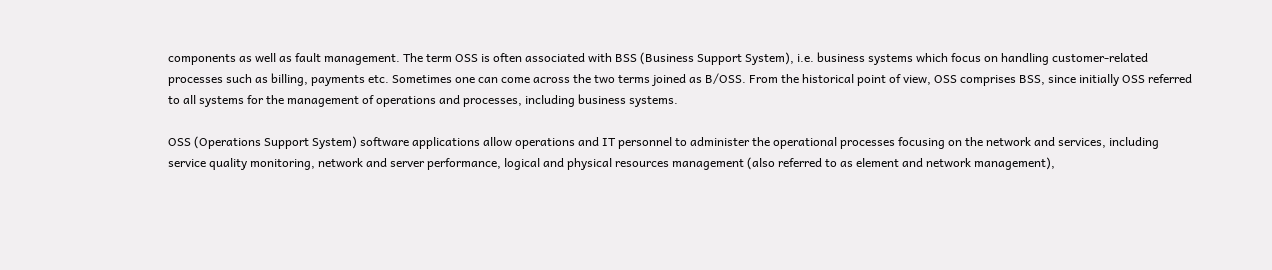components as well as fault management. The term OSS is often associated with BSS (Business Support System), i.e. business systems which focus on handling customer-related processes such as billing, payments etc. Sometimes one can come across the two terms joined as B/OSS. From the historical point of view, OSS comprises BSS, since initially OSS referred to all systems for the management of operations and processes, including business systems.

OSS (Operations Support System) software applications allow operations and IT personnel to administer the operational processes focusing on the network and services, including service quality monitoring, network and server performance, logical and physical resources management (also referred to as element and network management),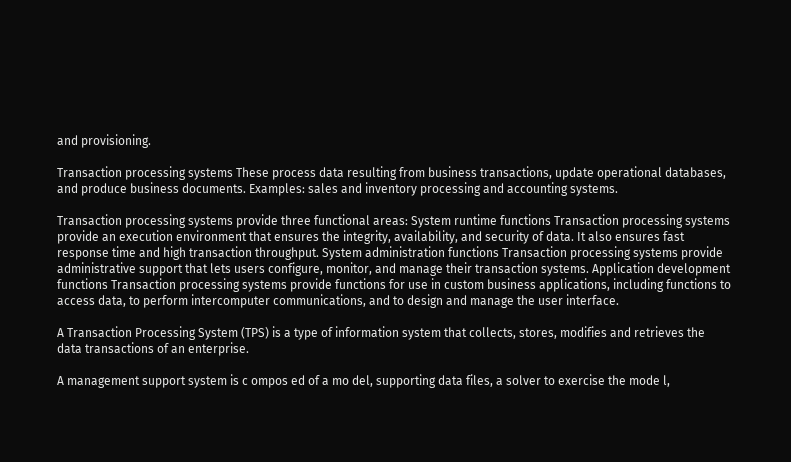and provisioning.

Transaction processing systems These process data resulting from business transactions, update operational databases, and produce business documents. Examples: sales and inventory processing and accounting systems.

Transaction processing systems provide three functional areas: System runtime functions Transaction processing systems provide an execution environment that ensures the integrity, availability, and security of data. It also ensures fast response time and high transaction throughput. System administration functions Transaction processing systems provide administrative support that lets users configure, monitor, and manage their transaction systems. Application development functions Transaction processing systems provide functions for use in custom business applications, including functions to access data, to perform intercomputer communications, and to design and manage the user interface.

A Transaction Processing System (TPS) is a type of information system that collects, stores, modifies and retrieves the data transactions of an enterprise.

A management support system is c ompos ed of a mo del, supporting data files, a solver to exercise the mode l,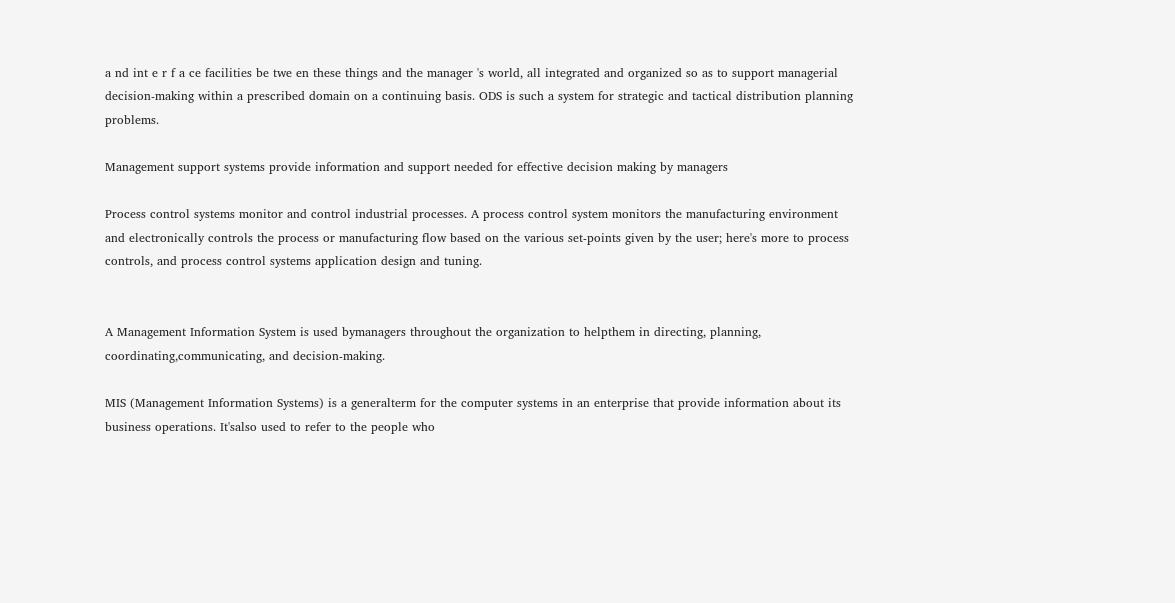a nd int e r f a ce facilities be twe en these things and the manager 's world, all integrated and organized so as to support managerial decision-making within a prescribed domain on a continuing basis. ODS is such a system for strategic and tactical distribution planning problems.

Management support systems provide information and support needed for effective decision making by managers

Process control systems monitor and control industrial processes. A process control system monitors the manufacturing environment and electronically controls the process or manufacturing flow based on the various set-points given by the user; here's more to process controls, and process control systems application design and tuning.


A Management Information System is used bymanagers throughout the organization to helpthem in directing, planning, coordinating,communicating, and decision-making.

MIS (Management Information Systems) is a generalterm for the computer systems in an enterprise that provide information about its business operations. It'salso used to refer to the people who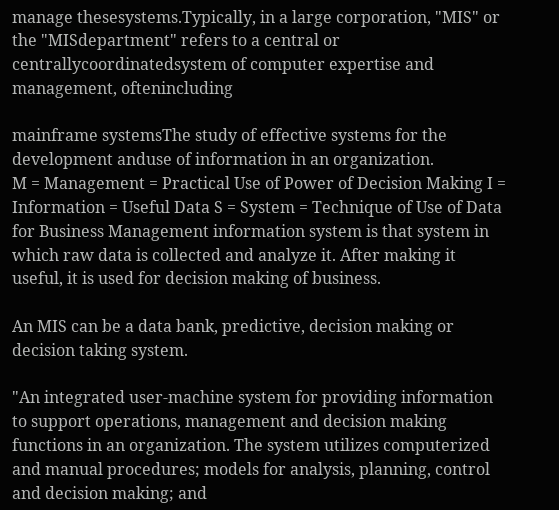manage thesesystems.Typically, in a large corporation, "MIS" or the "MISdepartment" refers to a central or centrallycoordinatedsystem of computer expertise and management, oftenincluding

mainframe systemsThe study of effective systems for the development anduse of information in an organization.
M = Management = Practical Use of Power of Decision Making I = Information = Useful Data S = System = Technique of Use of Data for Business Management information system is that system in which raw data is collected and analyze it. After making it useful, it is used for decision making of business.

An MIS can be a data bank, predictive, decision making or decision taking system.

"An integrated user-machine system for providing information to support operations, management and decision making functions in an organization. The system utilizes computerized and manual procedures; models for analysis, planning, control and decision making; and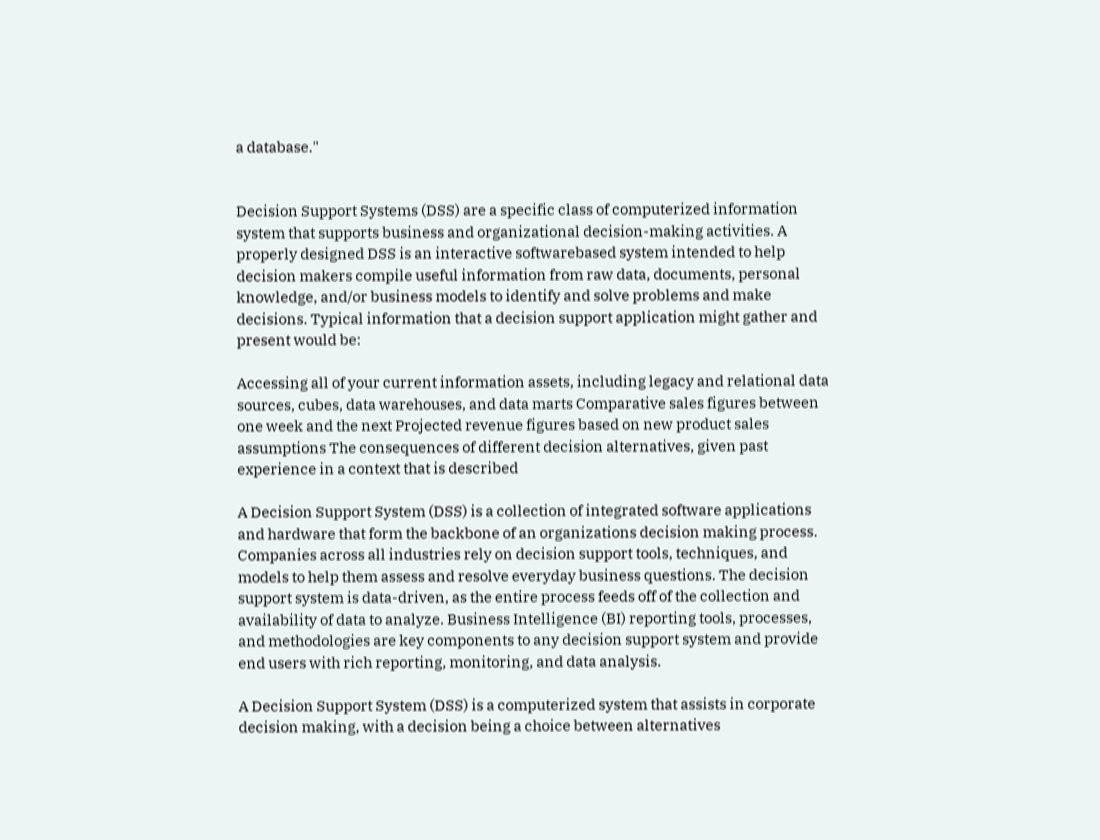a database."


Decision Support Systems (DSS) are a specific class of computerized information system that supports business and organizational decision-making activities. A properly designed DSS is an interactive softwarebased system intended to help decision makers compile useful information from raw data, documents, personal knowledge, and/or business models to identify and solve problems and make decisions. Typical information that a decision support application might gather and present would be:

Accessing all of your current information assets, including legacy and relational data sources, cubes, data warehouses, and data marts Comparative sales figures between one week and the next Projected revenue figures based on new product sales assumptions The consequences of different decision alternatives, given past experience in a context that is described

A Decision Support System (DSS) is a collection of integrated software applications and hardware that form the backbone of an organizations decision making process. Companies across all industries rely on decision support tools, techniques, and models to help them assess and resolve everyday business questions. The decision support system is data-driven, as the entire process feeds off of the collection and availability of data to analyze. Business Intelligence (BI) reporting tools, processes, and methodologies are key components to any decision support system and provide end users with rich reporting, monitoring, and data analysis.

A Decision Support System (DSS) is a computerized system that assists in corporate decision making, with a decision being a choice between alternatives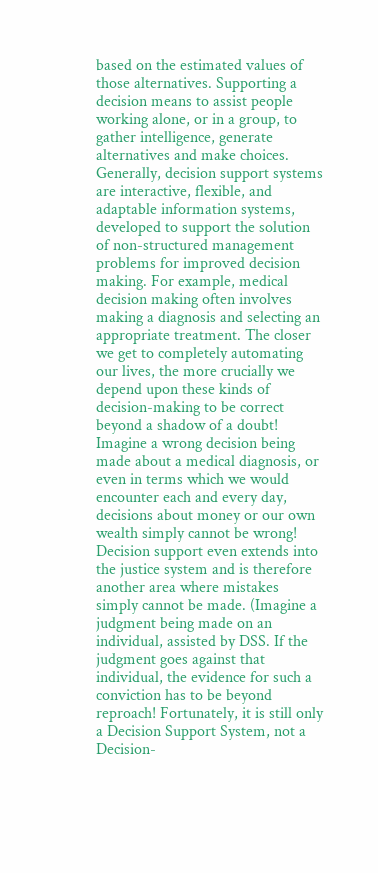based on the estimated values of those alternatives. Supporting a decision means to assist people working alone, or in a group, to gather intelligence, generate alternatives and make choices. Generally, decision support systems are interactive, flexible, and adaptable information systems, developed to support the solution of non-structured management problems for improved decision making. For example, medical decision making often involves making a diagnosis and selecting an appropriate treatment. The closer we get to completely automating our lives, the more crucially we depend upon these kinds of decision-making to be correct beyond a shadow of a doubt! Imagine a wrong decision being made about a medical diagnosis, or even in terms which we would encounter each and every day, decisions about money or our own wealth simply cannot be wrong! Decision support even extends into the justice system and is therefore another area where mistakes simply cannot be made. (Imagine a judgment being made on an individual, assisted by DSS. If the judgment goes against that individual, the evidence for such a conviction has to be beyond reproach! Fortunately, it is still only a Decision Support System, not a Decision-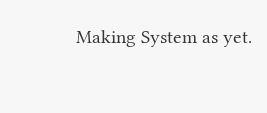Making System as yet.